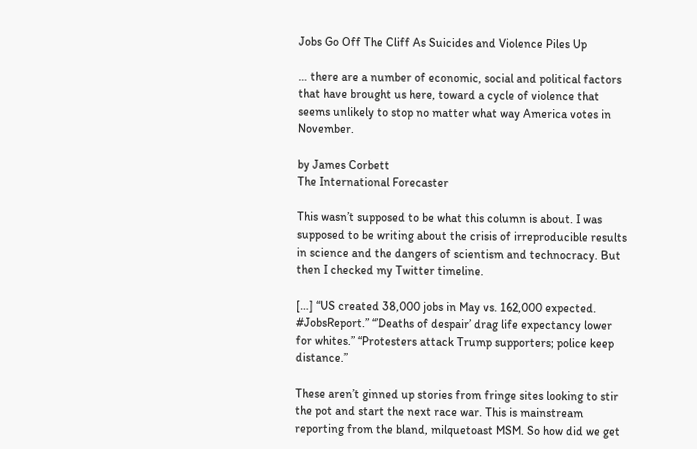Jobs Go Off The Cliff As Suicides and Violence Piles Up

… there are a number of economic, social and political factors that have brought us here, toward a cycle of violence that seems unlikely to stop no matter what way America votes in November.

by James Corbett
The International Forecaster

This wasn’t supposed to be what this column is about. I was supposed to be writing about the crisis of irreproducible results in science and the dangers of scientism and technocracy. But then I checked my Twitter timeline.

[…] “US created 38,000 jobs in May vs. 162,000 expected. #JobsReport.” “’Deaths of despair’ drag life expectancy lower for whites.” “Protesters attack Trump supporters; police keep distance.”

These aren’t ginned up stories from fringe sites looking to stir the pot and start the next race war. This is mainstream reporting from the bland, milquetoast MSM. So how did we get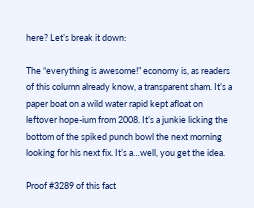here? Let’s break it down:

The “everything is awesome!” economy is, as readers of this column already know, a transparent sham. It’s a paper boat on a wild water rapid kept afloat on leftover hope-ium from 2008. It’s a junkie licking the bottom of the spiked punch bowl the next morning looking for his next fix. It’s a…well, you get the idea.

Proof #3289 of this fact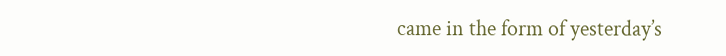came in the form of yesterday’s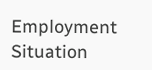Employment Situation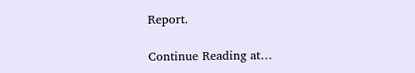Report.

Continue Reading at…